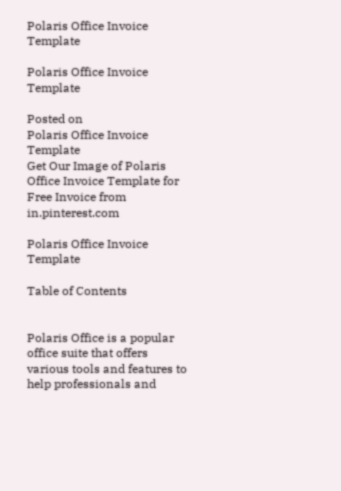Polaris Office Invoice Template

Polaris Office Invoice Template

Posted on
Polaris Office Invoice Template
Get Our Image of Polaris Office Invoice Template for Free Invoice from in.pinterest.com

Polaris Office Invoice Template

Table of Contents


Polaris Office is a popular office suite that offers various tools and features to help professionals and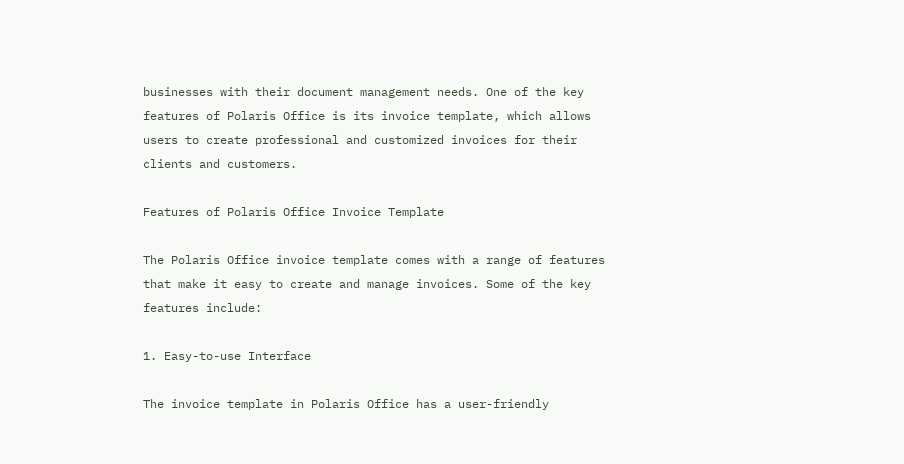businesses with their document management needs. One of the key features of Polaris Office is its invoice template, which allows users to create professional and customized invoices for their clients and customers.

Features of Polaris Office Invoice Template

The Polaris Office invoice template comes with a range of features that make it easy to create and manage invoices. Some of the key features include:

1. Easy-to-use Interface

The invoice template in Polaris Office has a user-friendly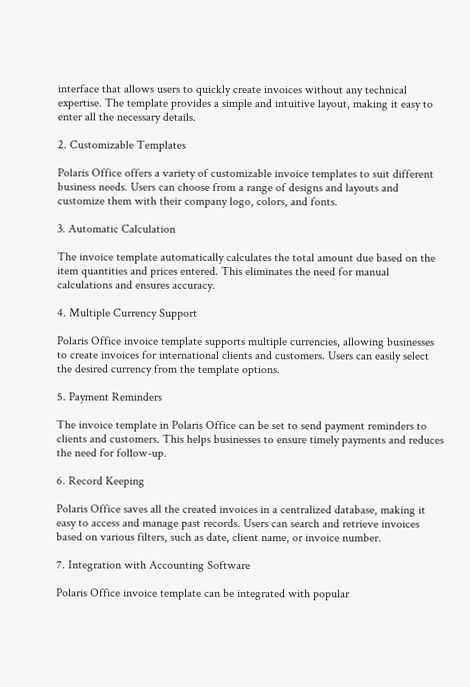interface that allows users to quickly create invoices without any technical expertise. The template provides a simple and intuitive layout, making it easy to enter all the necessary details.

2. Customizable Templates

Polaris Office offers a variety of customizable invoice templates to suit different business needs. Users can choose from a range of designs and layouts and customize them with their company logo, colors, and fonts.

3. Automatic Calculation

The invoice template automatically calculates the total amount due based on the item quantities and prices entered. This eliminates the need for manual calculations and ensures accuracy.

4. Multiple Currency Support

Polaris Office invoice template supports multiple currencies, allowing businesses to create invoices for international clients and customers. Users can easily select the desired currency from the template options.

5. Payment Reminders

The invoice template in Polaris Office can be set to send payment reminders to clients and customers. This helps businesses to ensure timely payments and reduces the need for follow-up.

6. Record Keeping

Polaris Office saves all the created invoices in a centralized database, making it easy to access and manage past records. Users can search and retrieve invoices based on various filters, such as date, client name, or invoice number.

7. Integration with Accounting Software

Polaris Office invoice template can be integrated with popular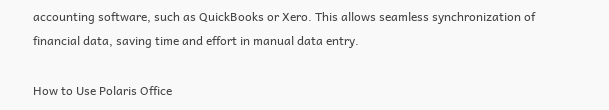accounting software, such as QuickBooks or Xero. This allows seamless synchronization of financial data, saving time and effort in manual data entry.

How to Use Polaris Office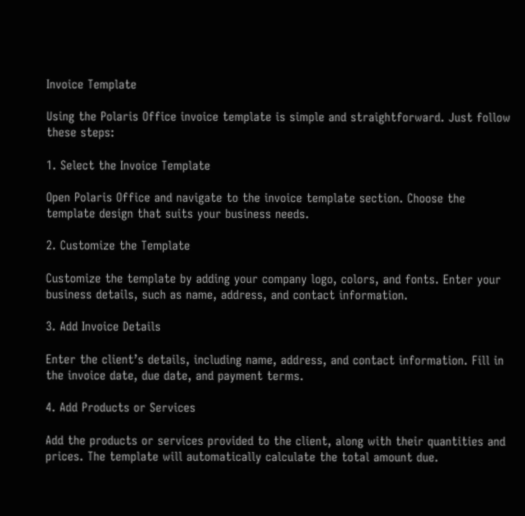Invoice Template

Using the Polaris Office invoice template is simple and straightforward. Just follow these steps:

1. Select the Invoice Template

Open Polaris Office and navigate to the invoice template section. Choose the template design that suits your business needs.

2. Customize the Template

Customize the template by adding your company logo, colors, and fonts. Enter your business details, such as name, address, and contact information.

3. Add Invoice Details

Enter the client’s details, including name, address, and contact information. Fill in the invoice date, due date, and payment terms.

4. Add Products or Services

Add the products or services provided to the client, along with their quantities and prices. The template will automatically calculate the total amount due.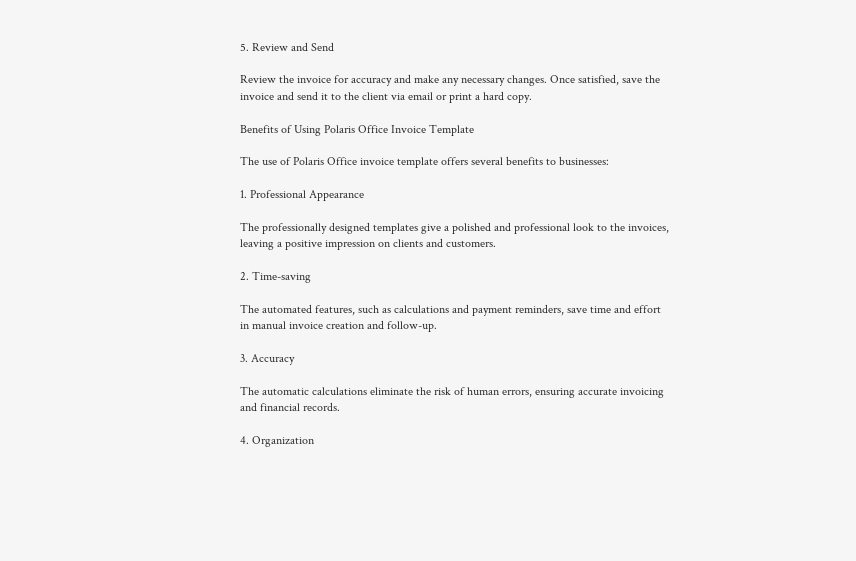5. Review and Send

Review the invoice for accuracy and make any necessary changes. Once satisfied, save the invoice and send it to the client via email or print a hard copy.

Benefits of Using Polaris Office Invoice Template

The use of Polaris Office invoice template offers several benefits to businesses:

1. Professional Appearance

The professionally designed templates give a polished and professional look to the invoices, leaving a positive impression on clients and customers.

2. Time-saving

The automated features, such as calculations and payment reminders, save time and effort in manual invoice creation and follow-up.

3. Accuracy

The automatic calculations eliminate the risk of human errors, ensuring accurate invoicing and financial records.

4. Organization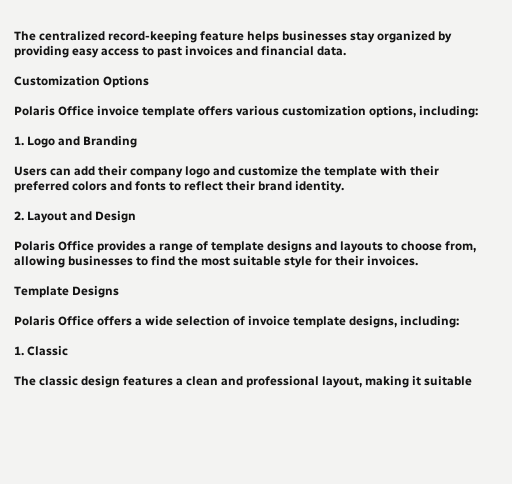The centralized record-keeping feature helps businesses stay organized by providing easy access to past invoices and financial data.

Customization Options

Polaris Office invoice template offers various customization options, including:

1. Logo and Branding

Users can add their company logo and customize the template with their preferred colors and fonts to reflect their brand identity.

2. Layout and Design

Polaris Office provides a range of template designs and layouts to choose from, allowing businesses to find the most suitable style for their invoices.

Template Designs

Polaris Office offers a wide selection of invoice template designs, including:

1. Classic

The classic design features a clean and professional layout, making it suitable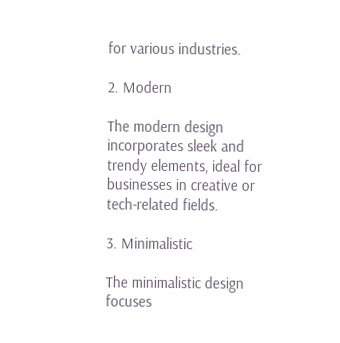for various industries.

2. Modern

The modern design incorporates sleek and trendy elements, ideal for businesses in creative or tech-related fields.

3. Minimalistic

The minimalistic design focuses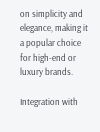on simplicity and elegance, making it a popular choice for high-end or luxury brands.

Integration with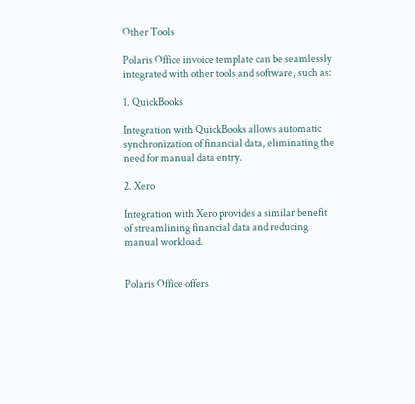Other Tools

Polaris Office invoice template can be seamlessly integrated with other tools and software, such as:

1. QuickBooks

Integration with QuickBooks allows automatic synchronization of financial data, eliminating the need for manual data entry.

2. Xero

Integration with Xero provides a similar benefit of streamlining financial data and reducing manual workload.


Polaris Office offers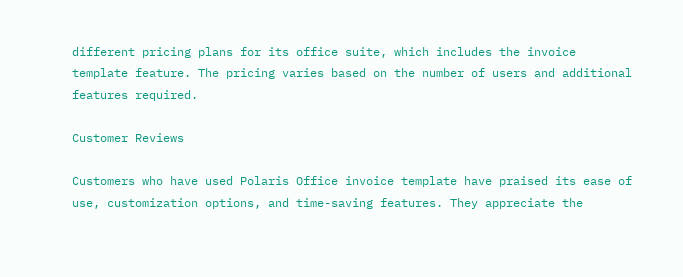different pricing plans for its office suite, which includes the invoice template feature. The pricing varies based on the number of users and additional features required.

Customer Reviews

Customers who have used Polaris Office invoice template have praised its ease of use, customization options, and time-saving features. They appreciate the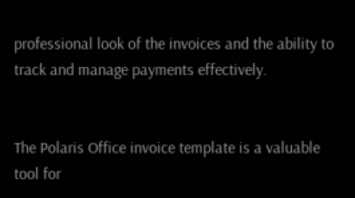professional look of the invoices and the ability to track and manage payments effectively.


The Polaris Office invoice template is a valuable tool for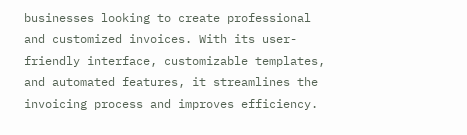businesses looking to create professional and customized invoices. With its user-friendly interface, customizable templates, and automated features, it streamlines the invoicing process and improves efficiency.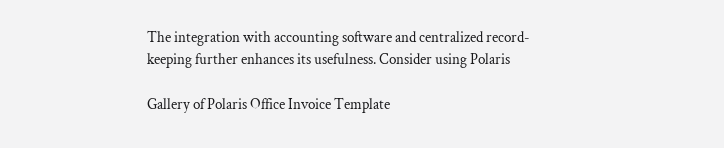The integration with accounting software and centralized record-keeping further enhances its usefulness. Consider using Polaris

Gallery of Polaris Office Invoice Template